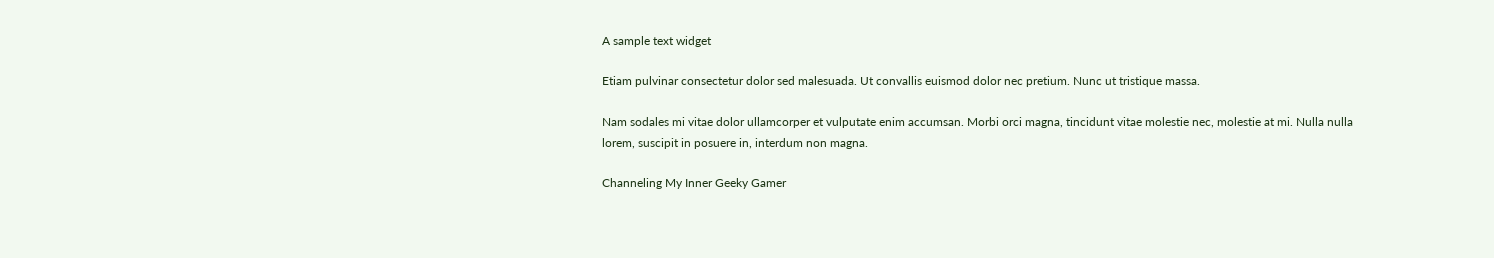A sample text widget

Etiam pulvinar consectetur dolor sed malesuada. Ut convallis euismod dolor nec pretium. Nunc ut tristique massa.

Nam sodales mi vitae dolor ullamcorper et vulputate enim accumsan. Morbi orci magna, tincidunt vitae molestie nec, molestie at mi. Nulla nulla lorem, suscipit in posuere in, interdum non magna.

Channeling My Inner Geeky Gamer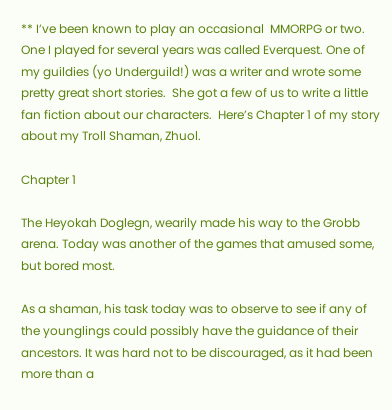** I’ve been known to play an occasional  MMORPG or two.  One I played for several years was called Everquest. One of my guildies (yo Underguild!) was a writer and wrote some pretty great short stories.  She got a few of us to write a little fan fiction about our characters.  Here’s Chapter 1 of my story about my Troll Shaman, Zhuol.

Chapter 1

The Heyokah Doglegn, wearily made his way to the Grobb arena. Today was another of the games that amused some, but bored most.

As a shaman, his task today was to observe to see if any of the younglings could possibly have the guidance of their ancestors. It was hard not to be discouraged, as it had been more than a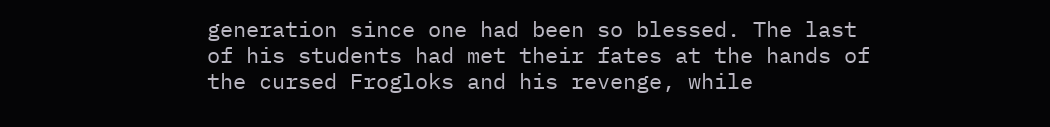generation since one had been so blessed. The last of his students had met their fates at the hands of the cursed Frogloks and his revenge, while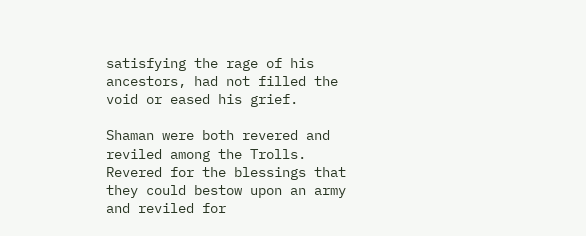satisfying the rage of his ancestors, had not filled the void or eased his grief.

Shaman were both revered and reviled among the Trolls. Revered for the blessings that they could bestow upon an army and reviled for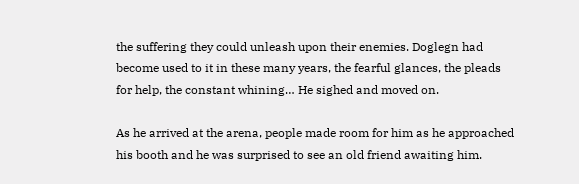the suffering they could unleash upon their enemies. Doglegn had become used to it in these many years, the fearful glances, the pleads for help, the constant whining… He sighed and moved on.

As he arrived at the arena, people made room for him as he approached his booth and he was surprised to see an old friend awaiting him.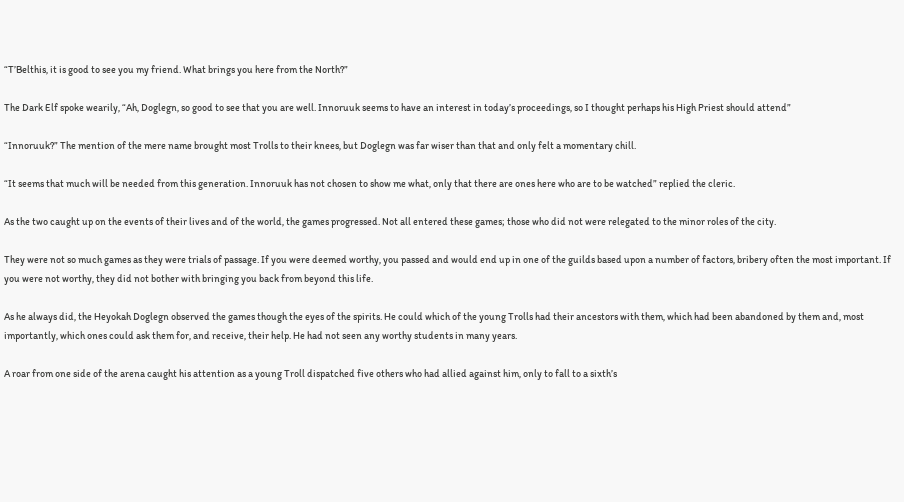“T’Belthis, it is good to see you my friend. What brings you here from the North?”

The Dark Elf spoke wearily, “Ah, Doglegn, so good to see that you are well. Innoruuk seems to have an interest in today’s proceedings, so I thought perhaps his High Priest should attend”

“Innoruuk?” The mention of the mere name brought most Trolls to their knees, but Doglegn was far wiser than that and only felt a momentary chill.

“It seems that much will be needed from this generation. Innoruuk has not chosen to show me what, only that there are ones here who are to be watched” replied the cleric.

As the two caught up on the events of their lives and of the world, the games progressed. Not all entered these games; those who did not were relegated to the minor roles of the city.

They were not so much games as they were trials of passage. If you were deemed worthy, you passed and would end up in one of the guilds based upon a number of factors, bribery often the most important. If you were not worthy, they did not bother with bringing you back from beyond this life.

As he always did, the Heyokah Doglegn observed the games though the eyes of the spirits. He could which of the young Trolls had their ancestors with them, which had been abandoned by them and, most importantly, which ones could ask them for, and receive, their help. He had not seen any worthy students in many years.

A roar from one side of the arena caught his attention as a young Troll dispatched five others who had allied against him, only to fall to a sixth’s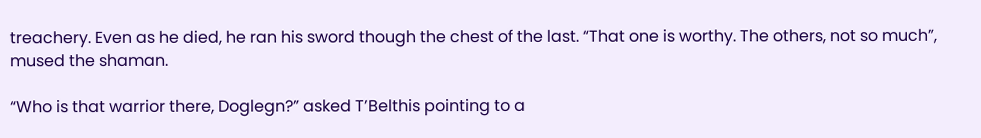treachery. Even as he died, he ran his sword though the chest of the last. “That one is worthy. The others, not so much”, mused the shaman.

“Who is that warrior there, Doglegn?” asked T’Belthis pointing to a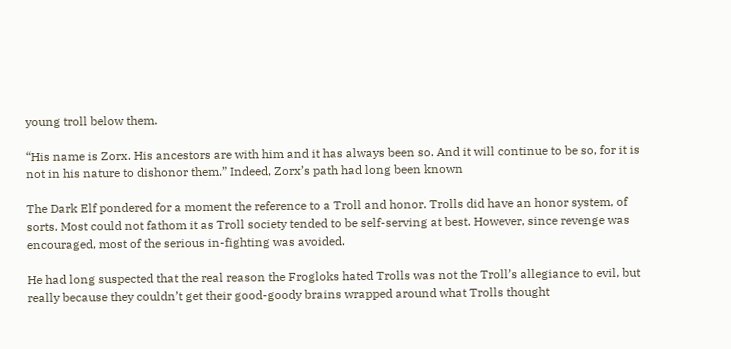young troll below them.

“His name is Zorx. His ancestors are with him and it has always been so. And it will continue to be so, for it is not in his nature to dishonor them.” Indeed, Zorx’s path had long been known

The Dark Elf pondered for a moment the reference to a Troll and honor. Trolls did have an honor system, of sorts. Most could not fathom it as Troll society tended to be self-serving at best. However, since revenge was encouraged, most of the serious in-fighting was avoided.

He had long suspected that the real reason the Frogloks hated Trolls was not the Troll’s allegiance to evil, but really because they couldn’t get their good-goody brains wrapped around what Trolls thought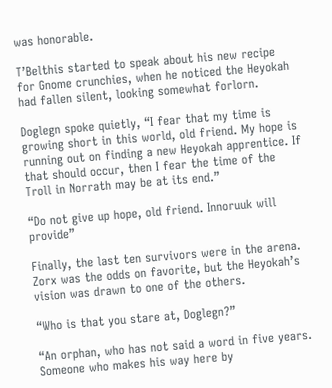was honorable.

T’Belthis started to speak about his new recipe for Gnome crunchies, when he noticed the Heyokah had fallen silent, looking somewhat forlorn.

Doglegn spoke quietly, “I fear that my time is growing short in this world, old friend. My hope is running out on finding a new Heyokah apprentice. If that should occur, then I fear the time of the Troll in Norrath may be at its end.”

“Do not give up hope, old friend. Innoruuk will provide”

Finally, the last ten survivors were in the arena. Zorx was the odds on favorite, but the Heyokah’s vision was drawn to one of the others.

“Who is that you stare at, Doglegn?”

“An orphan, who has not said a word in five years. Someone who makes his way here by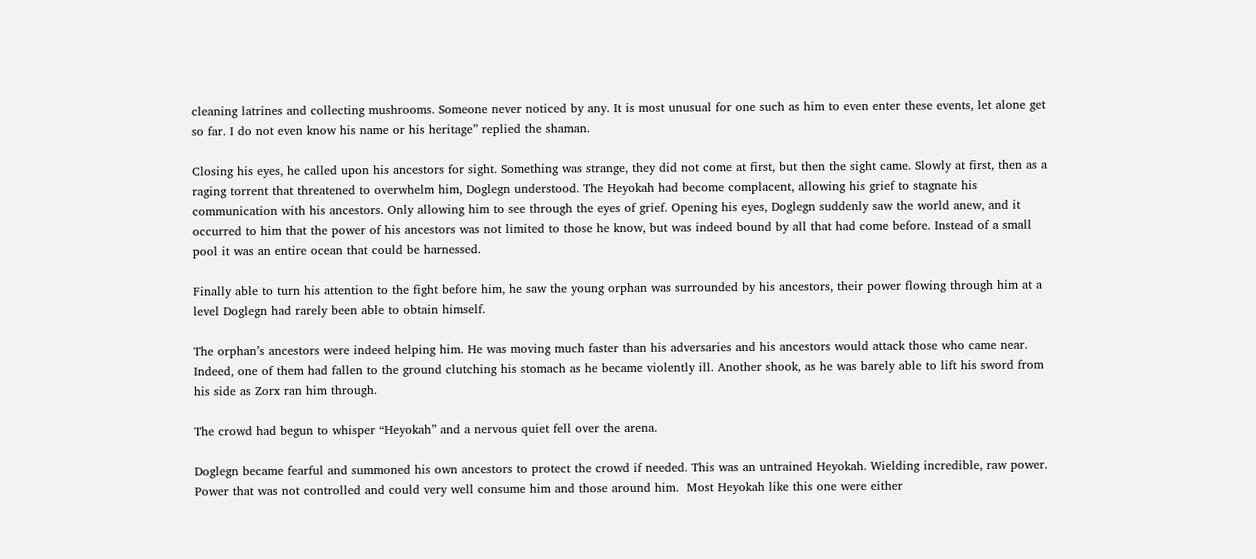cleaning latrines and collecting mushrooms. Someone never noticed by any. It is most unusual for one such as him to even enter these events, let alone get so far. I do not even know his name or his heritage” replied the shaman.

Closing his eyes, he called upon his ancestors for sight. Something was strange, they did not come at first, but then the sight came. Slowly at first, then as a raging torrent that threatened to overwhelm him, Doglegn understood. The Heyokah had become complacent, allowing his grief to stagnate his communication with his ancestors. Only allowing him to see through the eyes of grief. Opening his eyes, Doglegn suddenly saw the world anew, and it occurred to him that the power of his ancestors was not limited to those he know, but was indeed bound by all that had come before. Instead of a small pool it was an entire ocean that could be harnessed.

Finally able to turn his attention to the fight before him, he saw the young orphan was surrounded by his ancestors, their power flowing through him at a level Doglegn had rarely been able to obtain himself.

The orphan’s ancestors were indeed helping him. He was moving much faster than his adversaries and his ancestors would attack those who came near. Indeed, one of them had fallen to the ground clutching his stomach as he became violently ill. Another shook, as he was barely able to lift his sword from his side as Zorx ran him through.

The crowd had begun to whisper “Heyokah” and a nervous quiet fell over the arena.

Doglegn became fearful and summoned his own ancestors to protect the crowd if needed. This was an untrained Heyokah. Wielding incredible, raw power. Power that was not controlled and could very well consume him and those around him.  Most Heyokah like this one were either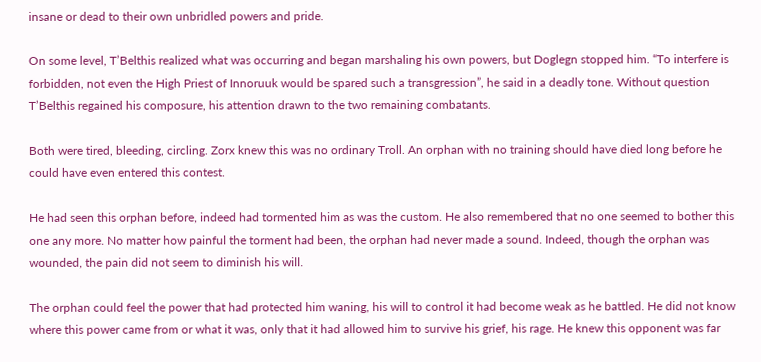insane or dead to their own unbridled powers and pride.

On some level, T’Belthis realized what was occurring and began marshaling his own powers, but Doglegn stopped him. “To interfere is forbidden, not even the High Priest of Innoruuk would be spared such a transgression”, he said in a deadly tone. Without question T’Belthis regained his composure, his attention drawn to the two remaining combatants.

Both were tired, bleeding, circling. Zorx knew this was no ordinary Troll. An orphan with no training should have died long before he could have even entered this contest.

He had seen this orphan before, indeed had tormented him as was the custom. He also remembered that no one seemed to bother this one any more. No matter how painful the torment had been, the orphan had never made a sound. Indeed, though the orphan was wounded, the pain did not seem to diminish his will.

The orphan could feel the power that had protected him waning, his will to control it had become weak as he battled. He did not know where this power came from or what it was, only that it had allowed him to survive his grief, his rage. He knew this opponent was far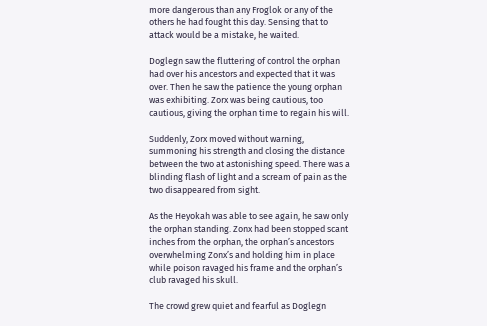more dangerous than any Froglok or any of the others he had fought this day. Sensing that to attack would be a mistake, he waited.

Doglegn saw the fluttering of control the orphan had over his ancestors and expected that it was over. Then he saw the patience the young orphan was exhibiting. Zorx was being cautious, too cautious, giving the orphan time to regain his will.

Suddenly, Zorx moved without warning, summoning his strength and closing the distance between the two at astonishing speed. There was a blinding flash of light and a scream of pain as the two disappeared from sight.

As the Heyokah was able to see again, he saw only the orphan standing. Zonx had been stopped scant inches from the orphan, the orphan’s ancestors overwhelming Zonx’s and holding him in place while poison ravaged his frame and the orphan’s club ravaged his skull.

The crowd grew quiet and fearful as Doglegn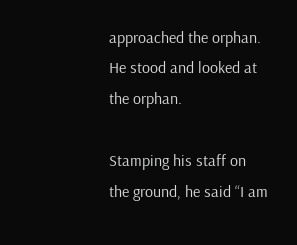approached the orphan. He stood and looked at the orphan.

Stamping his staff on the ground, he said “I am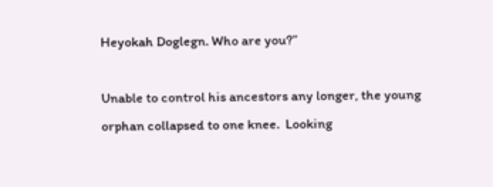Heyokah Doglegn. Who are you?”

Unable to control his ancestors any longer, the young orphan collapsed to one knee.  Looking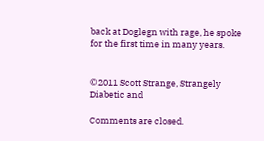back at Doglegn with rage, he spoke for the first time in many years.


©2011 Scott Strange, Strangely Diabetic and

Comments are closed.